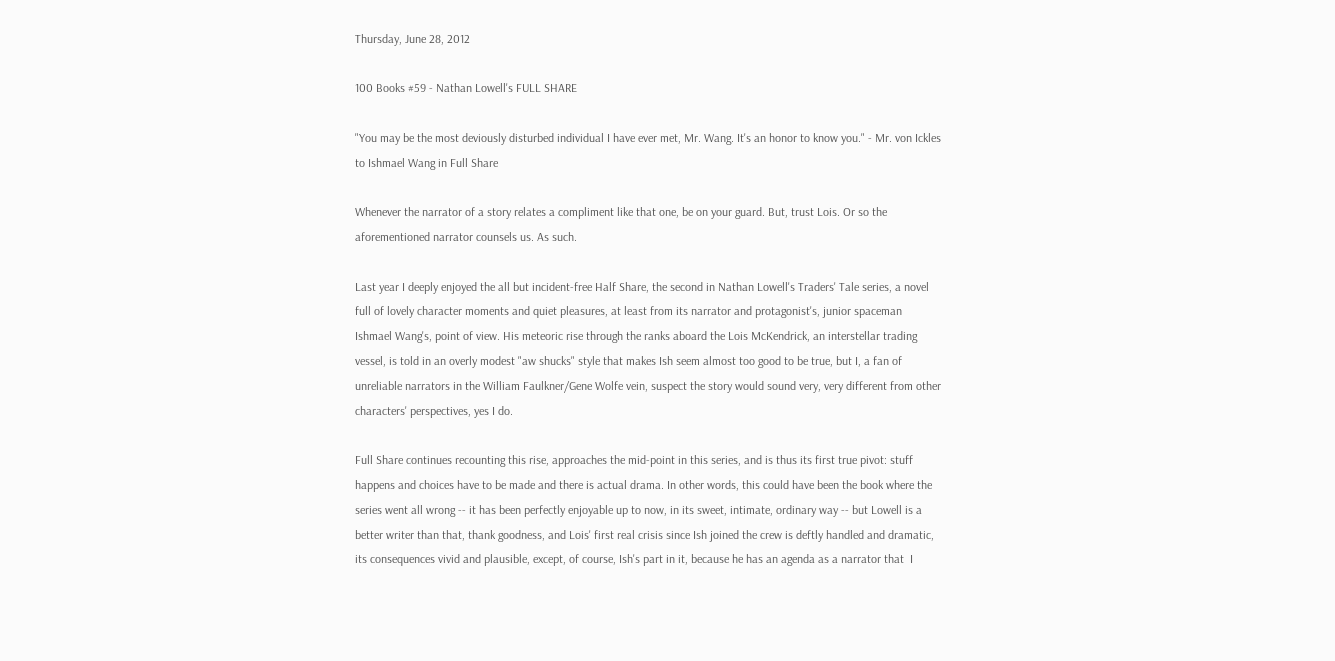Thursday, June 28, 2012

100 Books #59 - Nathan Lowell's FULL SHARE

"You may be the most deviously disturbed individual I have ever met, Mr. Wang. It's an honor to know you." - Mr. von Ickles to Ishmael Wang in Full Share

Whenever the narrator of a story relates a compliment like that one, be on your guard. But, trust Lois. Or so the aforementioned narrator counsels us. As such.

Last year I deeply enjoyed the all but incident-free Half Share, the second in Nathan Lowell's Traders' Tale series, a novel full of lovely character moments and quiet pleasures, at least from its narrator and protagonist's, junior spaceman Ishmael Wang's, point of view. His meteoric rise through the ranks aboard the Lois McKendrick, an interstellar trading vessel, is told in an overly modest "aw shucks" style that makes Ish seem almost too good to be true, but I, a fan of unreliable narrators in the William Faulkner/Gene Wolfe vein, suspect the story would sound very, very different from other characters' perspectives, yes I do.

Full Share continues recounting this rise, approaches the mid-point in this series, and is thus its first true pivot: stuff happens and choices have to be made and there is actual drama. In other words, this could have been the book where the series went all wrong -- it has been perfectly enjoyable up to now, in its sweet, intimate, ordinary way -- but Lowell is a better writer than that, thank goodness, and Lois' first real crisis since Ish joined the crew is deftly handled and dramatic, its consequences vivid and plausible, except, of course, Ish's part in it, because he has an agenda as a narrator that  I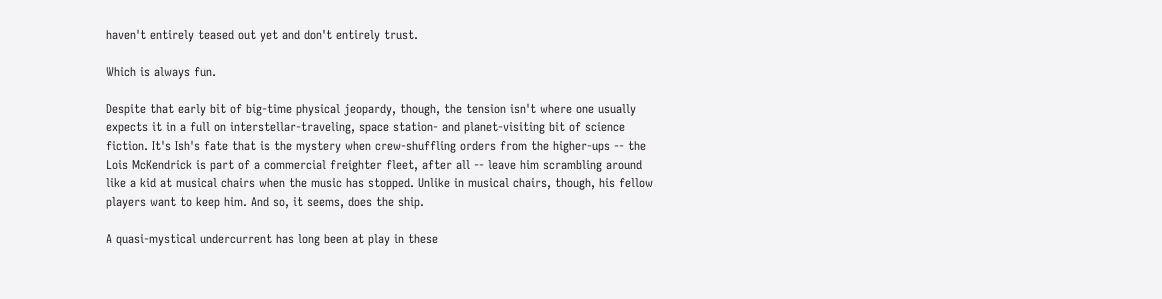haven't entirely teased out yet and don't entirely trust.

Which is always fun.

Despite that early bit of big-time physical jeopardy, though, the tension isn't where one usually expects it in a full on interstellar-traveling, space station- and planet-visiting bit of science fiction. It's Ish's fate that is the mystery when crew-shuffling orders from the higher-ups -- the Lois McKendrick is part of a commercial freighter fleet, after all -- leave him scrambling around like a kid at musical chairs when the music has stopped. Unlike in musical chairs, though, his fellow players want to keep him. And so, it seems, does the ship.

A quasi-mystical undercurrent has long been at play in these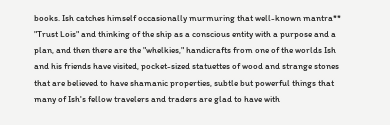books. Ish catches himself occasionally murmuring that well-known mantra** "Trust Lois" and thinking of the ship as a conscious entity with a purpose and a plan, and then there are the "whelkies," handicrafts from one of the worlds Ish and his friends have visited, pocket-sized statuettes of wood and strange stones that are believed to have shamanic properties, subtle but powerful things that many of Ish's fellow travelers and traders are glad to have with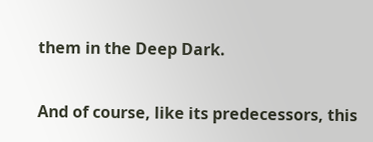them in the Deep Dark.

And of course, like its predecessors, this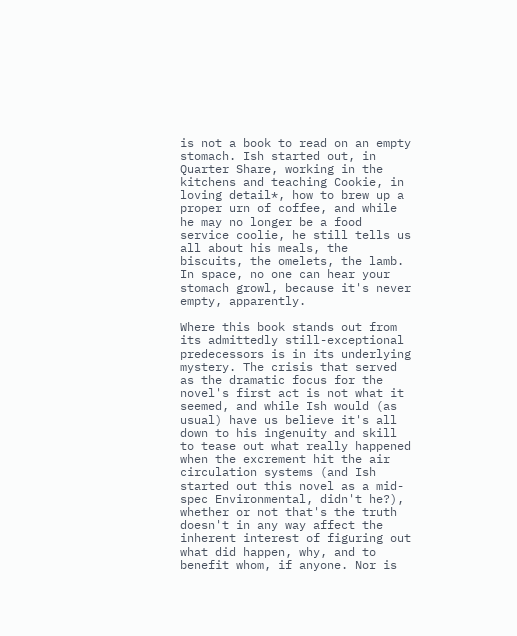is not a book to read on an empty stomach. Ish started out, in Quarter Share, working in the kitchens and teaching Cookie, in loving detail*, how to brew up a proper urn of coffee, and while he may no longer be a food service coolie, he still tells us all about his meals, the biscuits, the omelets, the lamb. In space, no one can hear your stomach growl, because it's never empty, apparently.

Where this book stands out from its admittedly still-exceptional predecessors is in its underlying mystery. The crisis that served as the dramatic focus for the novel's first act is not what it seemed, and while Ish would (as usual) have us believe it's all down to his ingenuity and skill to tease out what really happened when the excrement hit the air circulation systems (and Ish started out this novel as a mid-spec Environmental, didn't he?), whether or not that's the truth doesn't in any way affect the inherent interest of figuring out what did happen, why, and to benefit whom, if anyone. Nor is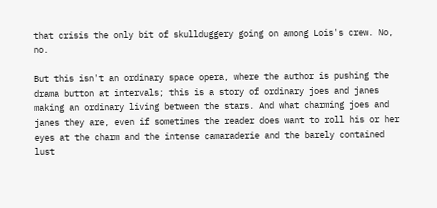that crisis the only bit of skullduggery going on among Lois's crew. No, no.

But this isn't an ordinary space opera, where the author is pushing the drama button at intervals; this is a story of ordinary joes and janes making an ordinary living between the stars. And what charming joes and janes they are, even if sometimes the reader does want to roll his or her eyes at the charm and the intense camaraderie and the barely contained lust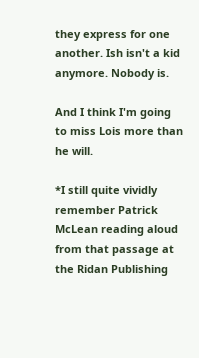they express for one another. Ish isn't a kid anymore. Nobody is.

And I think I'm going to miss Lois more than he will.

*I still quite vividly remember Patrick McLean reading aloud from that passage at the Ridan Publishing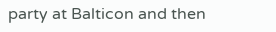party at Balticon and then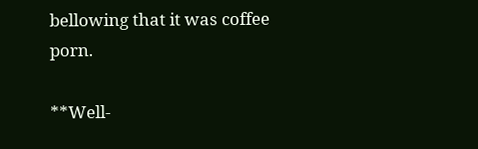bellowing that it was coffee porn.

**Well-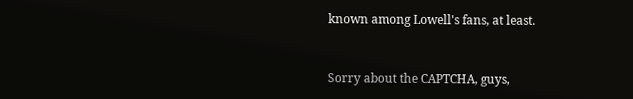known among Lowell's fans, at least.


Sorry about the CAPTCHA, guys,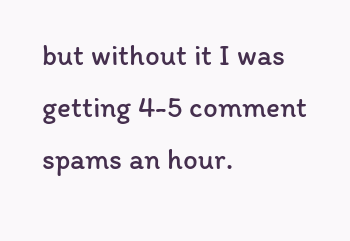but without it I was getting 4-5 comment spams an hour.